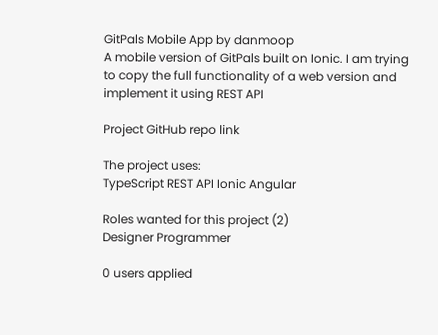GitPals Mobile App by danmoop
A mobile version of GitPals built on Ionic. I am trying to copy the full functionality of a web version and implement it using REST API

Project GitHub repo link

The project uses:
TypeScript REST API Ionic Angular

Roles wanted for this project (2)
Designer Programmer

0 users applied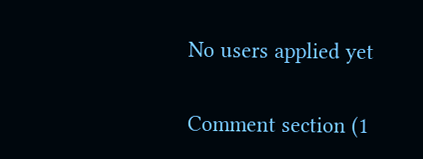No users applied yet

Comment section (1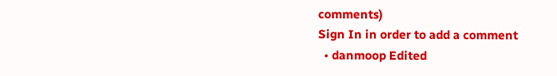comments)
Sign In in order to add a comment
  • danmoop Edited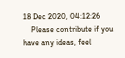18 Dec 2020, 04:12:26
    Please contribute if you have any ideas, feel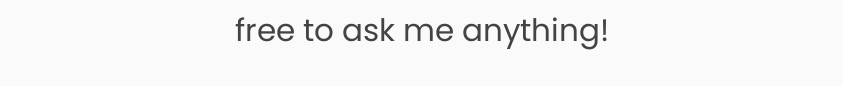free to ask me anything!